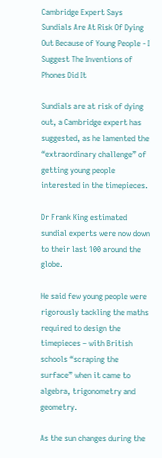Cambridge Expert Says Sundials Are At Risk Of Dying Out Because of Young People - I Suggest The Inventions of Phones Did It

Sundials are at risk of dying out, a Cambridge expert has suggested, as he lamented the “extraordinary challenge” of getting young people interested in the timepieces.

Dr Frank King estimated sundial experts were now down to their last 100 around the globe.

He said few young people were rigorously tackling the maths required to design the timepieces – with British schools “scraping the surface” when it came to algebra, trigonometry and geometry.

As the sun changes during the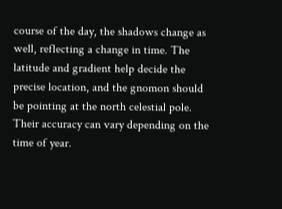course of the day, the shadows change as well, reflecting a change in time. The latitude and gradient help decide the precise location, and the gnomon should be pointing at the north celestial pole. Their accuracy can vary depending on the time of year.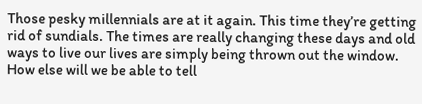Those pesky millennials are at it again. This time they’re getting rid of sundials. The times are really changing these days and old ways to live our lives are simply being thrown out the window. How else will we be able to tell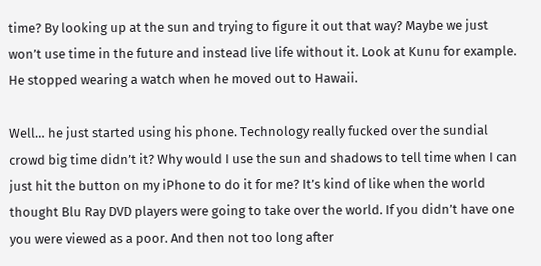time? By looking up at the sun and trying to figure it out that way? Maybe we just won’t use time in the future and instead live life without it. Look at Kunu for example. He stopped wearing a watch when he moved out to Hawaii.

Well… he just started using his phone. Technology really fucked over the sundial crowd big time didn’t it? Why would I use the sun and shadows to tell time when I can just hit the button on my iPhone to do it for me? It’s kind of like when the world thought Blu Ray DVD players were going to take over the world. If you didn’t have one you were viewed as a poor. And then not too long after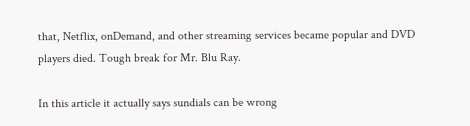that, Netflix, onDemand, and other streaming services became popular and DVD players died. Tough break for Mr. Blu Ray.

In this article it actually says sundials can be wrong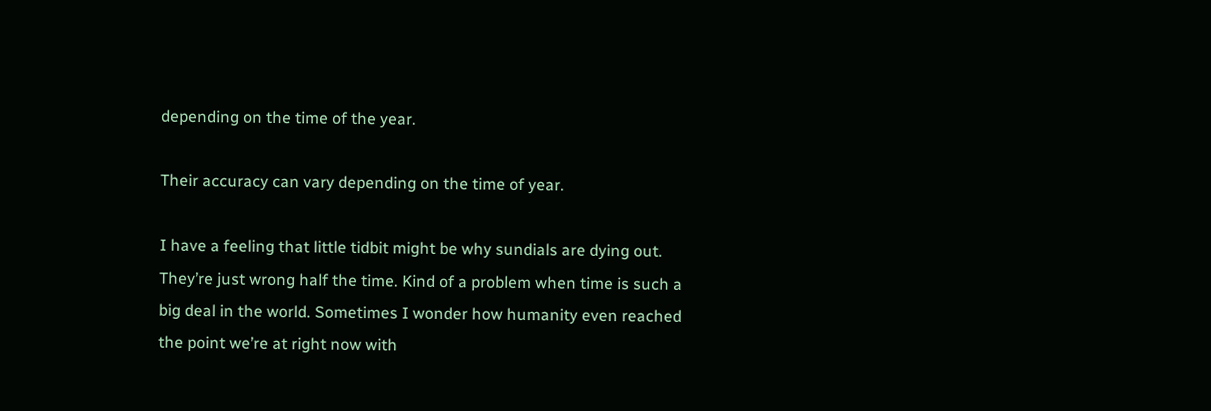depending on the time of the year.

Their accuracy can vary depending on the time of year.

I have a feeling that little tidbit might be why sundials are dying out. They’re just wrong half the time. Kind of a problem when time is such a big deal in the world. Sometimes I wonder how humanity even reached the point we’re at right now with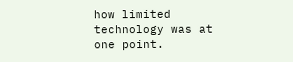how limited technology was at one point.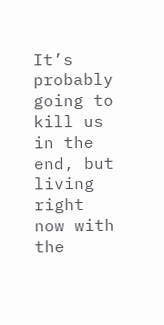It’s probably going to kill us in the end, but living right now with the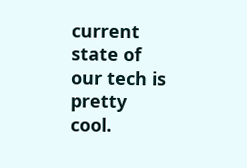current state of our tech is pretty cool.